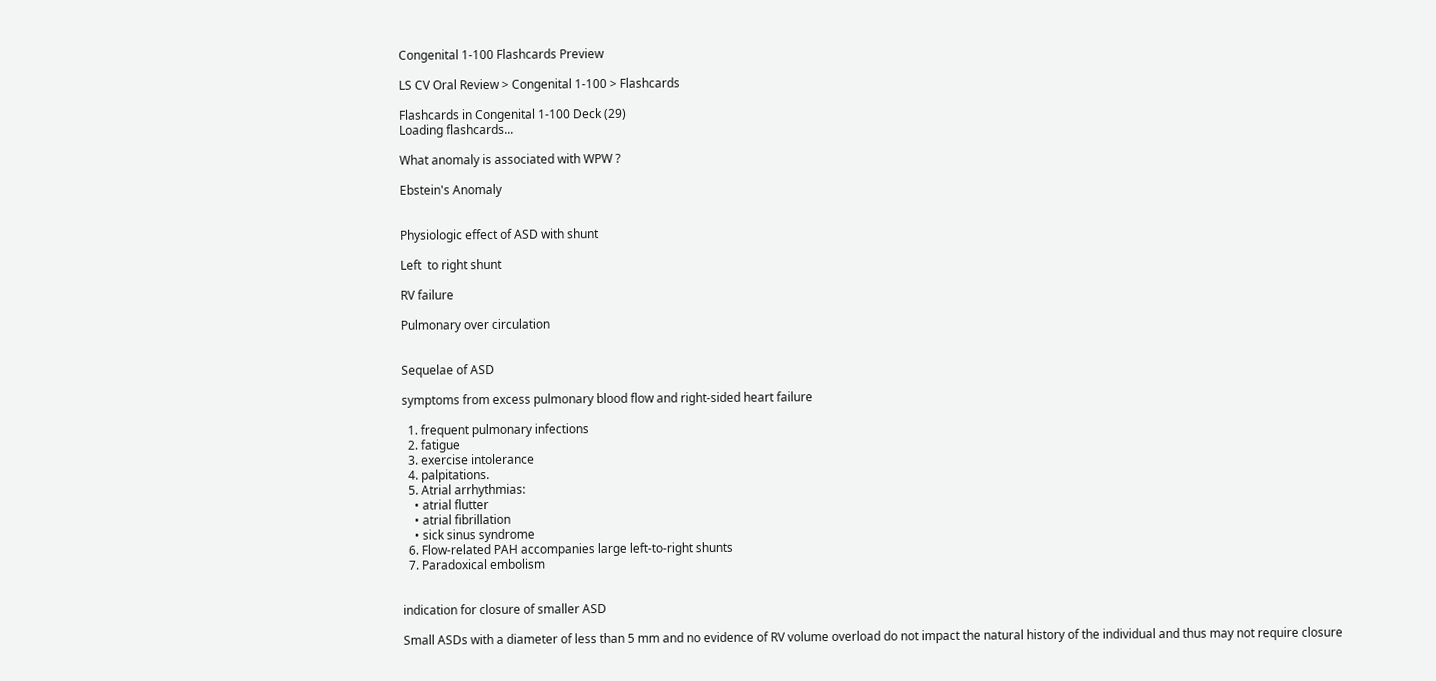Congenital 1-100 Flashcards Preview

LS CV Oral Review > Congenital 1-100 > Flashcards

Flashcards in Congenital 1-100 Deck (29)
Loading flashcards...

What anomaly is associated with WPW ?

Ebstein's Anomaly


Physiologic effect of ASD with shunt

Left  to right shunt

RV failure

Pulmonary over circulation


Sequelae of ASD

symptoms from excess pulmonary blood flow and right-sided heart failure

  1. frequent pulmonary infections
  2. fatigue
  3. exercise intolerance
  4. palpitations.
  5. Atrial arrhythmias:
    • atrial flutter
    • atrial fibrillation
    • sick sinus syndrome
  6. Flow-related PAH accompanies large left-to-right shunts
  7. Paradoxical embolism


indication for closure of smaller ASD

Small ASDs with a diameter of less than 5 mm and no evidence of RV volume overload do not impact the natural history of the individual and thus may not require closure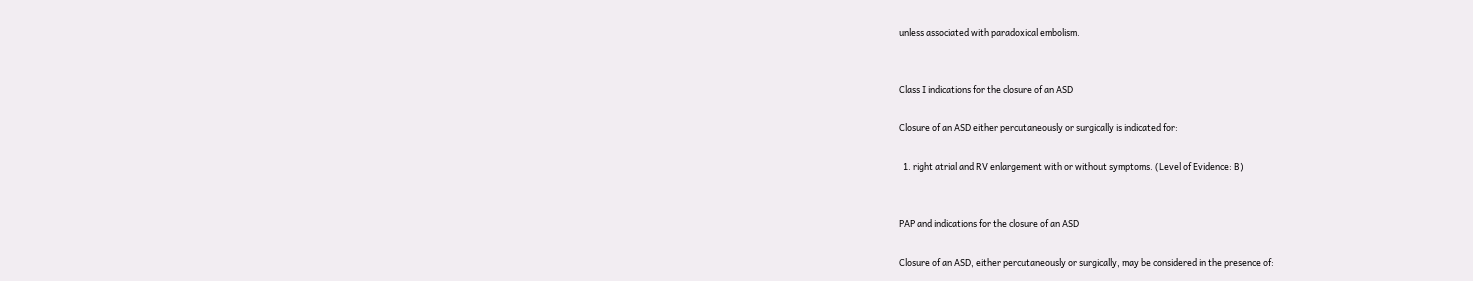unless associated with paradoxical embolism.


Class I indications for the closure of an ASD

Closure of an ASD either percutaneously or surgically is indicated for:

  1. right atrial and RV enlargement with or without symptoms. (Level of Evidence: B)


PAP and indications for the closure of an ASD

Closure of an ASD, either percutaneously or surgically, may be considered in the presence of: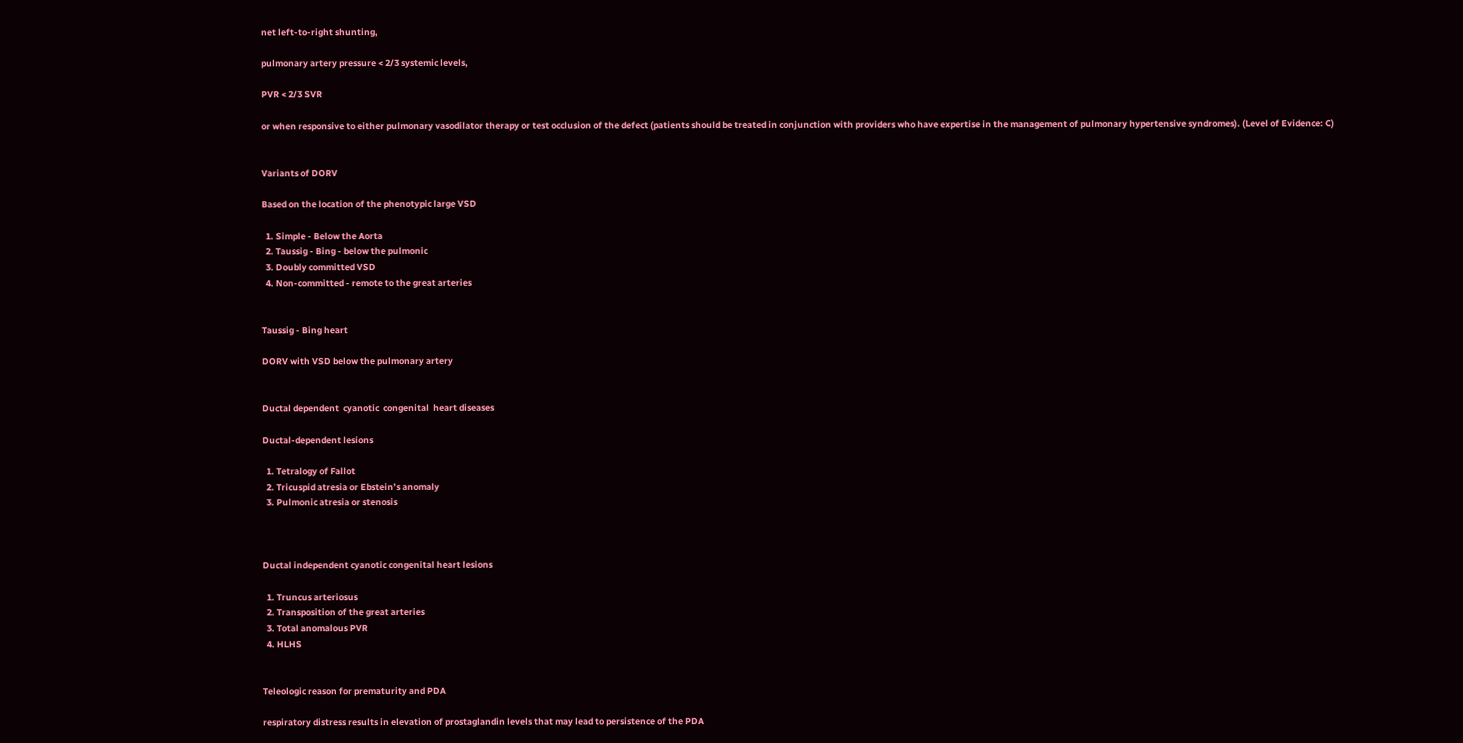net left-to-right shunting,

pulmonary artery pressure < 2/3 systemic levels,

PVR < 2/3 SVR

or when responsive to either pulmonary vasodilator therapy or test occlusion of the defect (patients should be treated in conjunction with providers who have expertise in the management of pulmonary hypertensive syndromes). (Level of Evidence: C)


Variants of DORV

Based on the location of the phenotypic large VSD

  1. Simple - Below the Aorta
  2. Taussig - Bing - below the pulmonic
  3. Doubly committed VSD
  4. Non-committed - remote to the great arteries


Taussig - Bing heart

DORV with VSD below the pulmonary artery


Ductal dependent  cyanotic  congenital  heart diseases

Ductal-dependent lesions

  1. Tetralogy of Fallot
  2. Tricuspid atresia or Ebstein’s anomaly
  3. Pulmonic atresia or stenosis



Ductal independent cyanotic congenital heart lesions

  1. Truncus arteriosus
  2. Transposition of the great arteries
  3. Total anomalous PVR
  4. HLHS


Teleologic reason for prematurity and PDA

respiratory distress results in elevation of prostaglandin levels that may lead to persistence of the PDA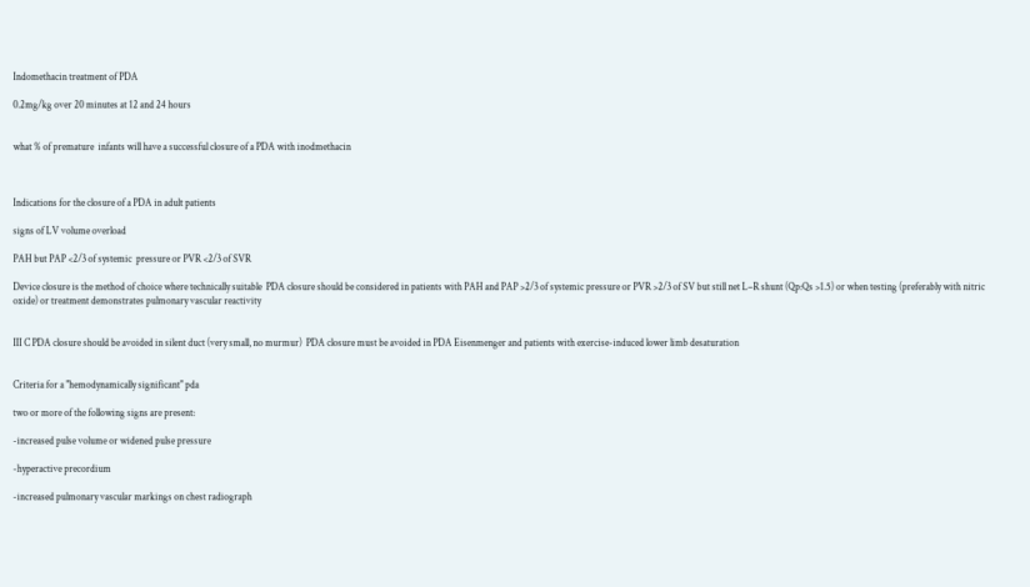Indomethacin treatment of PDA

0.2mg/kg over 20 minutes at 12 and 24 hours


what % of premature  infants will have a successful closure of a PDA with inodmethacin



Indications for the closure of a PDA in adult patients

signs of LV volume overload

PAH but PAP <2/3 of systemic  pressure or PVR <2/3 of SVR

Device closure is the method of choice where technically suitable  PDA closure should be considered in patients with PAH and PAP >2/3 of systemic pressure or PVR >2/3 of SV but still net L–R shunt (Qp:Qs >1.5) or when testing (preferably with nitric oxide) or treatment demonstrates pulmonary vascular reactivity


III C PDA closure should be avoided in silent duct (very small, no murmur)  PDA closure must be avoided in PDA Eisenmenger and patients with exercise-induced lower limb desaturation


Criteria for a "hemodynamically significant" pda

two or more of the following signs are present:

-increased pulse volume or widened pulse pressure

-hyperactive precordium

-increased pulmonary vascular markings on chest radiograph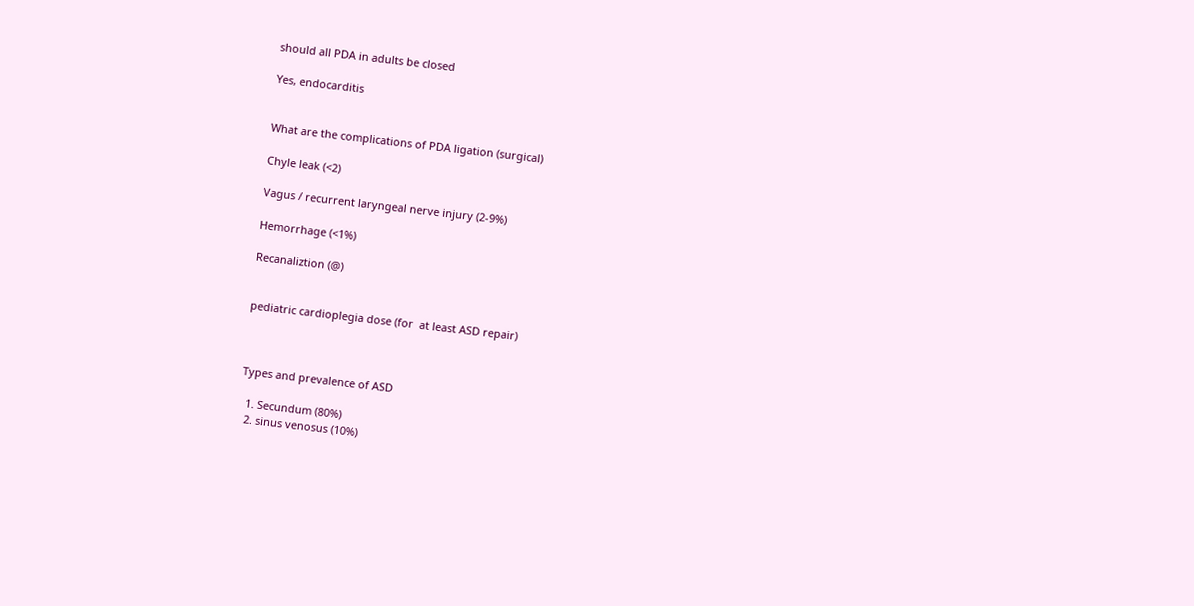should all PDA in adults be closed

Yes, endocarditis


What are the complications of PDA ligation (surgical)

Chyle leak (<2)

Vagus / recurrent laryngeal nerve injury (2-9%)

Hemorrhage (<1%)

Recanaliztion (@)


pediatric cardioplegia dose (for  at least ASD repair)



Types and prevalence of ASD

  1. Secundum (80%)
  2. sinus venosus (10%)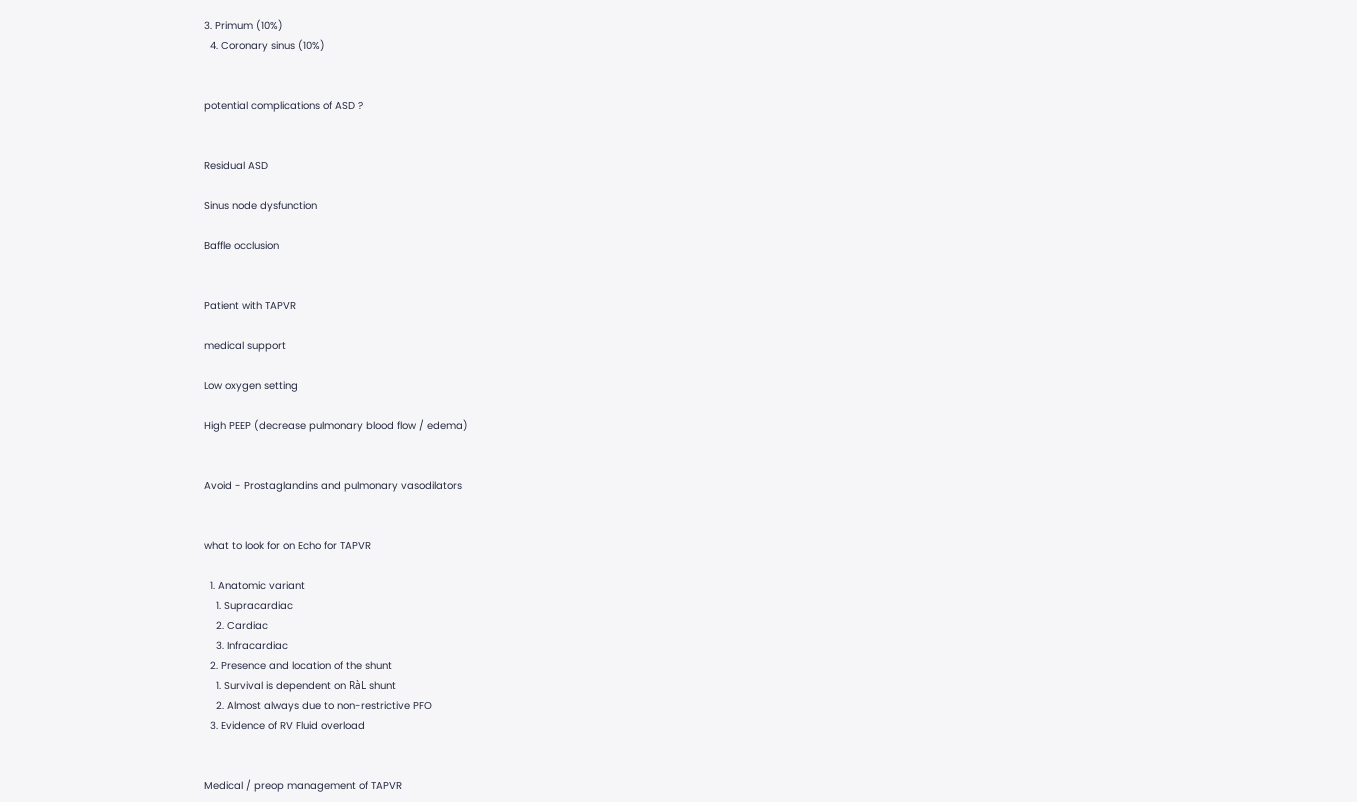3. Primum (10%)
  4. Coronary sinus (10%)


potential complications of ASD ?


Residual ASD

Sinus node dysfunction

Baffle occlusion


Patient with TAPVR

medical support

Low oxygen setting

High PEEP (decrease pulmonary blood flow / edema)


Avoid - Prostaglandins and pulmonary vasodilators


what to look for on Echo for TAPVR

  1. Anatomic variant
    1. Supracardiac
    2. Cardiac
    3. Infracardiac
  2. Presence and location of the shunt
    1. Survival is dependent on RàL shunt
    2. Almost always due to non-restrictive PFO
  3. Evidence of RV Fluid overload


Medical / preop management of TAPVR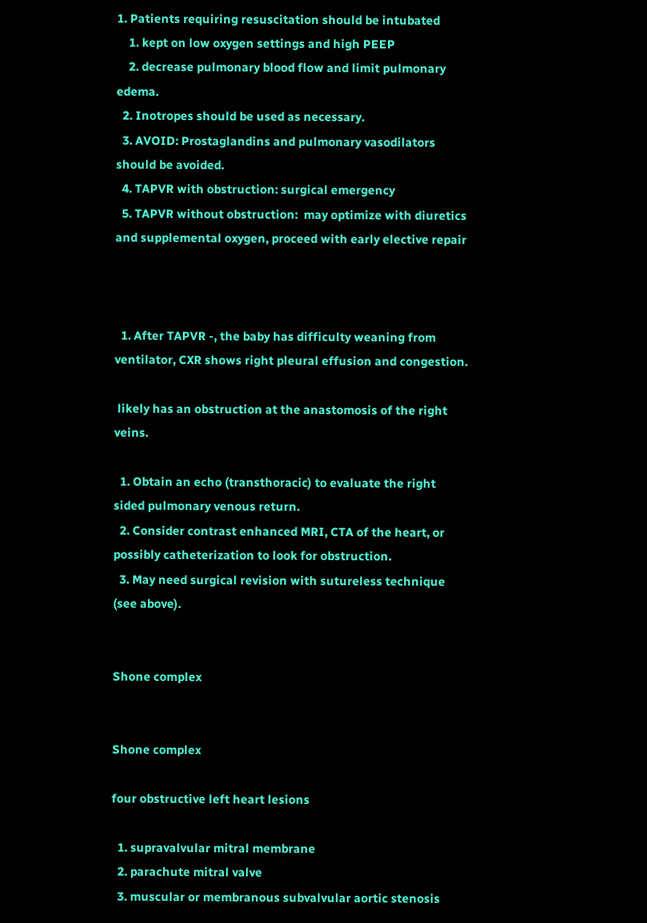1. Patients requiring resuscitation should be intubated
    1. kept on low oxygen settings and high PEEP
    2. decrease pulmonary blood flow and limit pulmonary edema.
  2. Inotropes should be used as necessary.
  3. AVOID: Prostaglandins and pulmonary vasodilators should be avoided.
  4. TAPVR with obstruction: surgical emergency
  5. TAPVR without obstruction:  may optimize with diuretics and supplemental oxygen, proceed with early elective repair



  1. After TAPVR -, the baby has difficulty weaning from ventilator, CXR shows right pleural effusion and congestion.

 likely has an obstruction at the anastomosis of the right veins.

  1. Obtain an echo (transthoracic) to evaluate the right sided pulmonary venous return.
  2. Consider contrast enhanced MRI, CTA of the heart, or possibly catheterization to look for obstruction.
  3. May need surgical revision with sutureless technique (see above).


Shone complex


Shone complex

four obstructive left heart lesions

  1. supravalvular mitral membrane
  2. parachute mitral valve
  3. muscular or membranous subvalvular aortic stenosis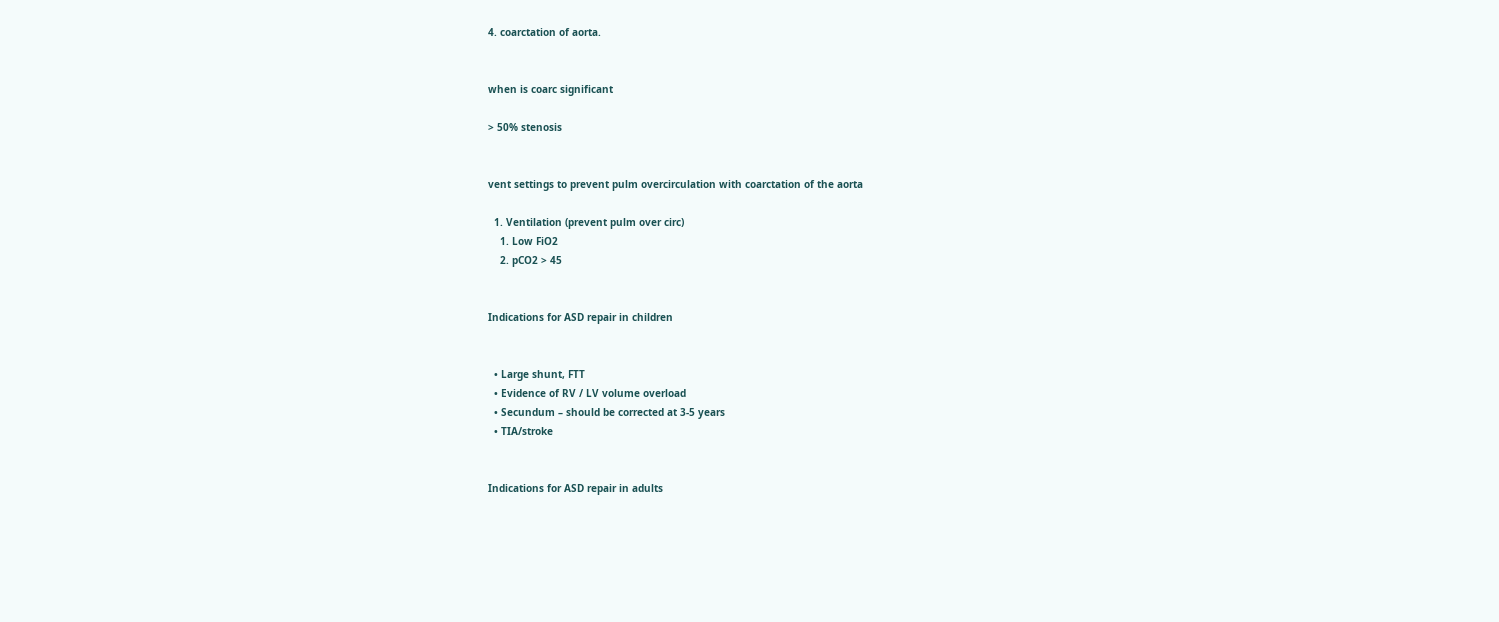4. coarctation of aorta.


when is coarc significant

> 50% stenosis


vent settings to prevent pulm overcirculation with coarctation of the aorta

  1. Ventilation (prevent pulm over circ)
    1. Low FiO2
    2. pCO2 > 45


Indications for ASD repair in children


  • Large shunt, FTT
  • Evidence of RV / LV volume overload
  • Secundum – should be corrected at 3-5 years
  • TIA/stroke


Indications for ASD repair in adults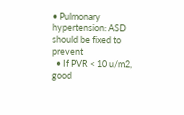• Pulmonary hypertension: ASD should be fixed to prevent
  • If PVR < 10 u/m2, good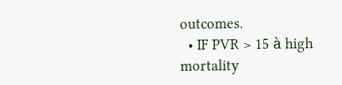outcomes.
  • IF PVR > 15 à high mortality